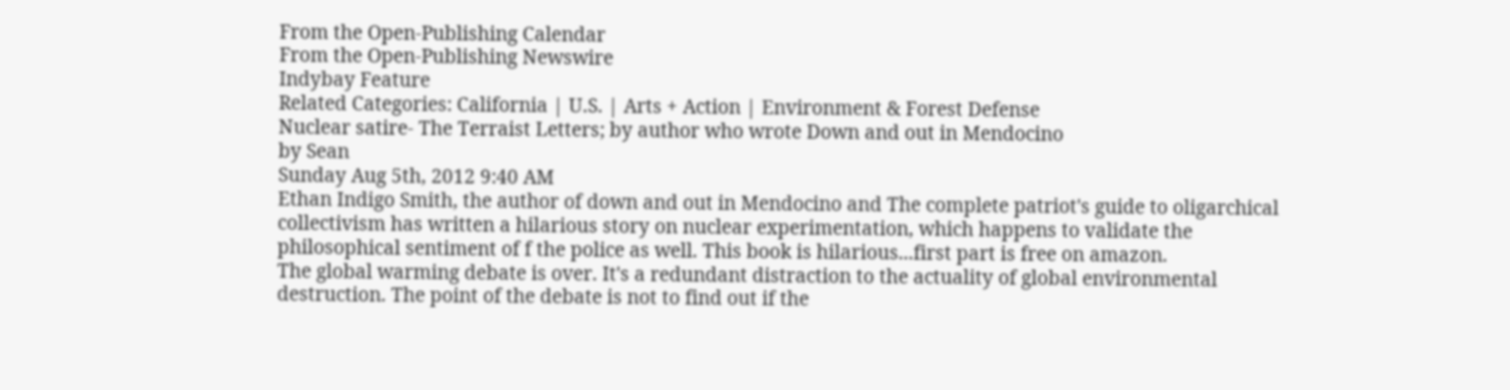From the Open-Publishing Calendar
From the Open-Publishing Newswire
Indybay Feature
Related Categories: California | U.S. | Arts + Action | Environment & Forest Defense
Nuclear satire- The Terraist Letters; by author who wrote Down and out in Mendocino
by Sean
Sunday Aug 5th, 2012 9:40 AM
Ethan Indigo Smith, the author of down and out in Mendocino and The complete patriot's guide to oligarchical collectivism has written a hilarious story on nuclear experimentation, which happens to validate the philosophical sentiment of f the police as well. This book is hilarious...first part is free on amazon.
The global warming debate is over. It's a redundant distraction to the actuality of global environmental destruction. The point of the debate is not to find out if the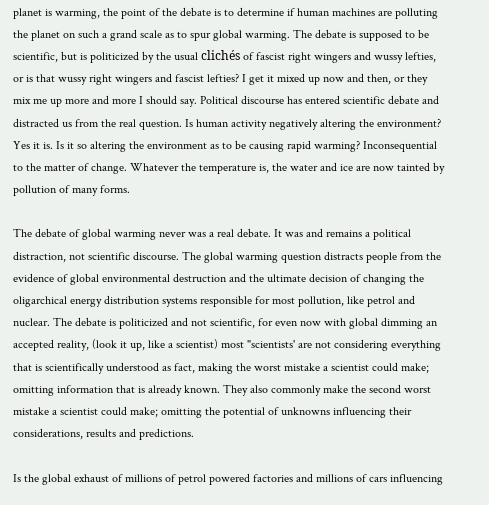planet is warming, the point of the debate is to determine if human machines are polluting the planet on such a grand scale as to spur global warming. The debate is supposed to be scientific, but is politicized by the usual clichés of fascist right wingers and wussy lefties, or is that wussy right wingers and fascist lefties? I get it mixed up now and then, or they mix me up more and more I should say. Political discourse has entered scientific debate and distracted us from the real question. Is human activity negatively altering the environment? Yes it is. Is it so altering the environment as to be causing rapid warming? Inconsequential to the matter of change. Whatever the temperature is, the water and ice are now tainted by pollution of many forms.

The debate of global warming never was a real debate. It was and remains a political distraction, not scientific discourse. The global warming question distracts people from the evidence of global environmental destruction and the ultimate decision of changing the oligarchical energy distribution systems responsible for most pollution, like petrol and nuclear. The debate is politicized and not scientific, for even now with global dimming an accepted reality, (look it up, like a scientist) most "scientists' are not considering everything that is scientifically understood as fact, making the worst mistake a scientist could make; omitting information that is already known. They also commonly make the second worst mistake a scientist could make; omitting the potential of unknowns influencing their considerations, results and predictions.

Is the global exhaust of millions of petrol powered factories and millions of cars influencing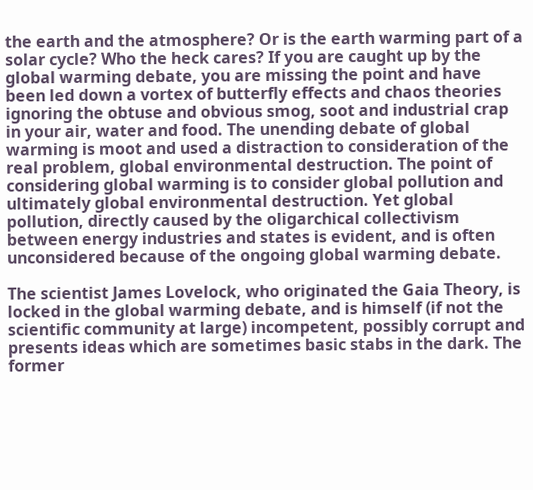the earth and the atmosphere? Or is the earth warming part of a solar cycle? Who the heck cares? If you are caught up by the global warming debate, you are missing the point and have been led down a vortex of butterfly effects and chaos theories ignoring the obtuse and obvious smog, soot and industrial crap in your air, water and food. The unending debate of global warming is moot and used a distraction to consideration of the real problem, global environmental destruction. The point of considering global warming is to consider global pollution and ultimately global environmental destruction. Yet global pollution, directly caused by the oligarchical collectivism between energy industries and states is evident, and is often unconsidered because of the ongoing global warming debate.

The scientist James Lovelock, who originated the Gaia Theory, is locked in the global warming debate, and is himself (if not the scientific community at large) incompetent, possibly corrupt and presents ideas which are sometimes basic stabs in the dark. The former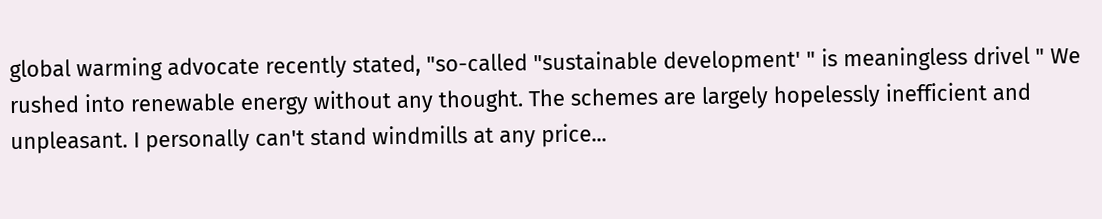global warming advocate recently stated, "so-called "sustainable development' " is meaningless drivel " We rushed into renewable energy without any thought. The schemes are largely hopelessly inefficient and unpleasant. I personally can't stand windmills at any price...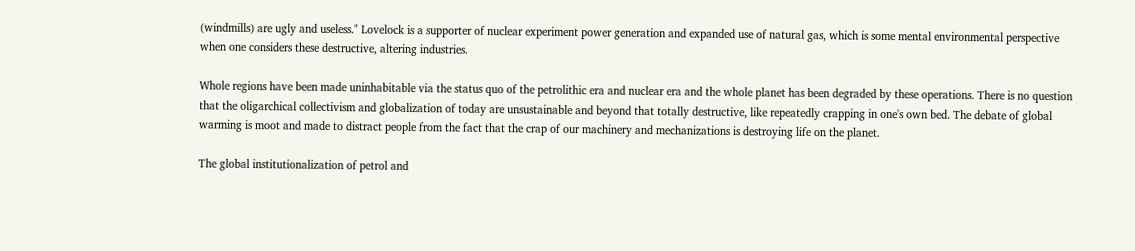(windmills) are ugly and useless." Lovelock is a supporter of nuclear experiment power generation and expanded use of natural gas, which is some mental environmental perspective when one considers these destructive, altering industries.

Whole regions have been made uninhabitable via the status quo of the petrolithic era and nuclear era and the whole planet has been degraded by these operations. There is no question that the oligarchical collectivism and globalization of today are unsustainable and beyond that totally destructive, like repeatedly crapping in one's own bed. The debate of global warming is moot and made to distract people from the fact that the crap of our machinery and mechanizations is destroying life on the planet.

The global institutionalization of petrol and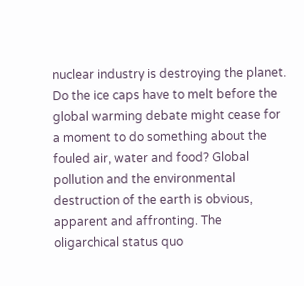nuclear industry is destroying the planet. Do the ice caps have to melt before the global warming debate might cease for a moment to do something about the fouled air, water and food? Global pollution and the environmental destruction of the earth is obvious, apparent and affronting. The oligarchical status quo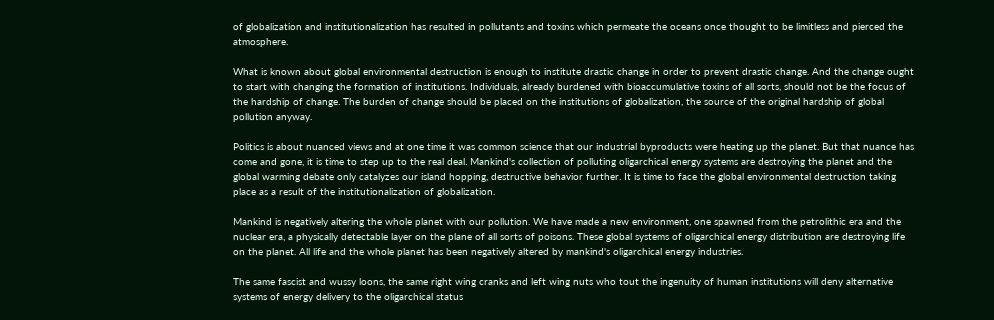of globalization and institutionalization has resulted in pollutants and toxins which permeate the oceans once thought to be limitless and pierced the atmosphere.

What is known about global environmental destruction is enough to institute drastic change in order to prevent drastic change. And the change ought to start with changing the formation of institutions. Individuals, already burdened with bioaccumulative toxins of all sorts, should not be the focus of the hardship of change. The burden of change should be placed on the institutions of globalization, the source of the original hardship of global pollution anyway.

Politics is about nuanced views and at one time it was common science that our industrial byproducts were heating up the planet. But that nuance has come and gone, it is time to step up to the real deal. Mankind's collection of polluting oligarchical energy systems are destroying the planet and the global warming debate only catalyzes our island hopping, destructive behavior further. It is time to face the global environmental destruction taking place as a result of the institutionalization of globalization.

Mankind is negatively altering the whole planet with our pollution. We have made a new environment, one spawned from the petrolithic era and the nuclear era, a physically detectable layer on the plane of all sorts of poisons. These global systems of oligarchical energy distribution are destroying life on the planet. All life and the whole planet has been negatively altered by mankind's oligarchical energy industries.

The same fascist and wussy loons, the same right wing cranks and left wing nuts who tout the ingenuity of human institutions will deny alternative systems of energy delivery to the oligarchical status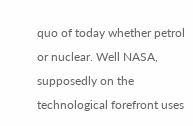quo of today whether petrol or nuclear. Well NASA, supposedly on the technological forefront uses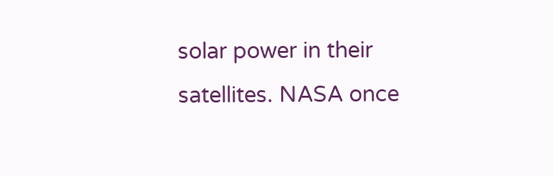solar power in their satellites. NASA once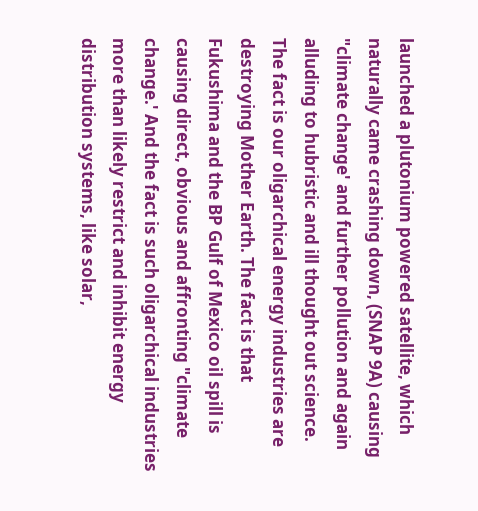launched a plutonium powered satellite, which naturally came crashing down, (SNAP 9A) causing "climate change' and further pollution and again alluding to hubristic and ill thought out science. The fact is our oligarchical energy industries are destroying Mother Earth. The fact is that Fukushima and the BP Gulf of Mexico oil spill is causing direct, obvious and affronting "climate change.' And the fact is such oligarchical industries more than likely restrict and inhibit energy distribution systems, like solar,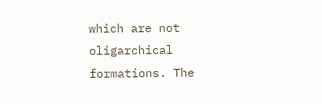which are not oligarchical formations. The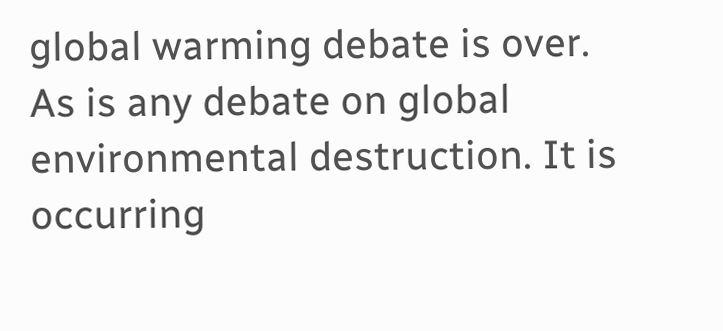global warming debate is over. As is any debate on global environmental destruction. It is occurring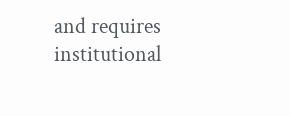and requires institutional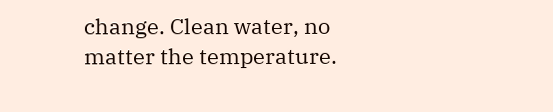change. Clean water, no matter the temperature.